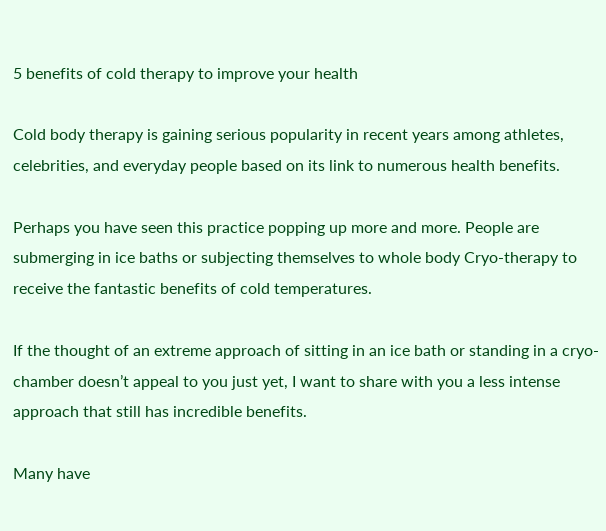5 benefits of cold therapy to improve your health

Cold body therapy is gaining serious popularity in recent years among athletes, celebrities, and everyday people based on its link to numerous health benefits.

Perhaps you have seen this practice popping up more and more. People are submerging in ice baths or subjecting themselves to whole body Cryo-therapy to receive the fantastic benefits of cold temperatures.

If the thought of an extreme approach of sitting in an ice bath or standing in a cryo-chamber doesn’t appeal to you just yet, I want to share with you a less intense approach that still has incredible benefits.

Many have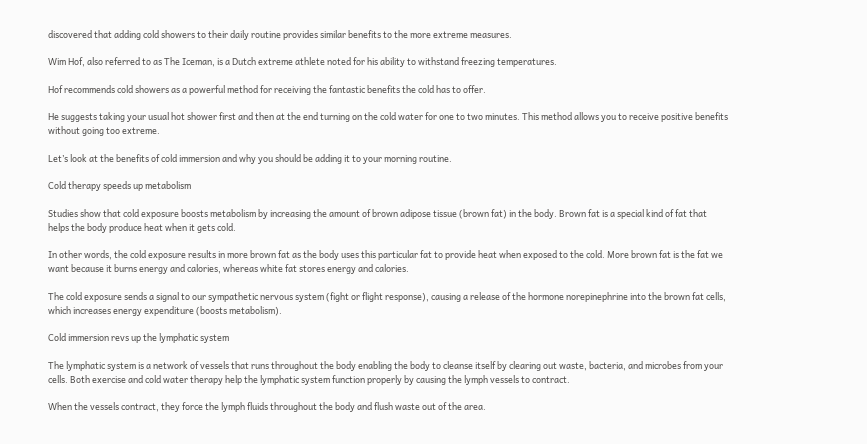discovered that adding cold showers to their daily routine provides similar benefits to the more extreme measures.

Wim Hof, also referred to as The Iceman, is a Dutch extreme athlete noted for his ability to withstand freezing temperatures.

Hof recommends cold showers as a powerful method for receiving the fantastic benefits the cold has to offer.

He suggests taking your usual hot shower first and then at the end turning on the cold water for one to two minutes. This method allows you to receive positive benefits without going too extreme.

Let’s look at the benefits of cold immersion and why you should be adding it to your morning routine.

Cold therapy speeds up metabolism

Studies show that cold exposure boosts metabolism by increasing the amount of brown adipose tissue (brown fat) in the body. Brown fat is a special kind of fat that helps the body produce heat when it gets cold.

In other words, the cold exposure results in more brown fat as the body uses this particular fat to provide heat when exposed to the cold. More brown fat is the fat we want because it burns energy and calories, whereas white fat stores energy and calories.

The cold exposure sends a signal to our sympathetic nervous system (fight or flight response), causing a release of the hormone norepinephrine into the brown fat cells, which increases energy expenditure (boosts metabolism).

Cold immersion revs up the lymphatic system

The lymphatic system is a network of vessels that runs throughout the body enabling the body to cleanse itself by clearing out waste, bacteria, and microbes from your cells. Both exercise and cold water therapy help the lymphatic system function properly by causing the lymph vessels to contract.

When the vessels contract, they force the lymph fluids throughout the body and flush waste out of the area.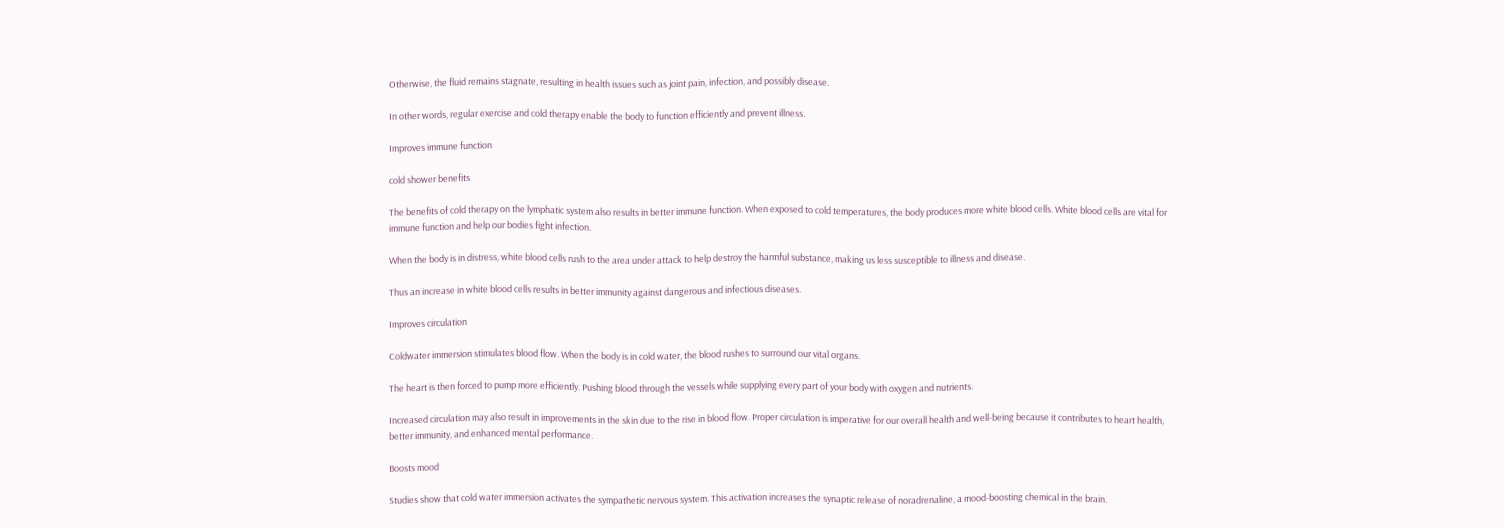Otherwise, the fluid remains stagnate, resulting in health issues such as joint pain, infection, and possibly disease.

In other words, regular exercise and cold therapy enable the body to function efficiently and prevent illness.

Improves immune function

cold shower benefits

The benefits of cold therapy on the lymphatic system also results in better immune function. When exposed to cold temperatures, the body produces more white blood cells. White blood cells are vital for immune function and help our bodies fight infection.

When the body is in distress, white blood cells rush to the area under attack to help destroy the harmful substance, making us less susceptible to illness and disease.

Thus an increase in white blood cells results in better immunity against dangerous and infectious diseases.

Improves circulation

Coldwater immersion stimulates blood flow. When the body is in cold water, the blood rushes to surround our vital organs.

The heart is then forced to pump more efficiently. Pushing blood through the vessels while supplying every part of your body with oxygen and nutrients.

Increased circulation may also result in improvements in the skin due to the rise in blood flow. Proper circulation is imperative for our overall health and well-being because it contributes to heart health, better immunity, and enhanced mental performance.

Boosts mood

Studies show that cold water immersion activates the sympathetic nervous system. This activation increases the synaptic release of noradrenaline, a mood-boosting chemical in the brain.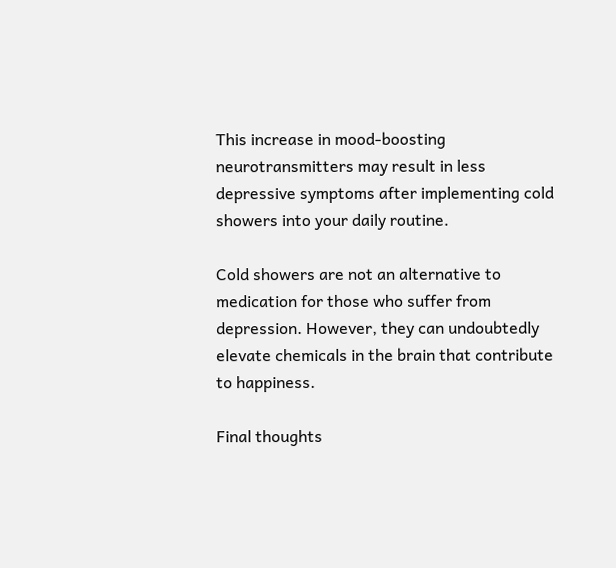This increase in mood-boosting neurotransmitters may result in less depressive symptoms after implementing cold showers into your daily routine.

Cold showers are not an alternative to medication for those who suffer from depression. However, they can undoubtedly elevate chemicals in the brain that contribute to happiness.

Final thoughts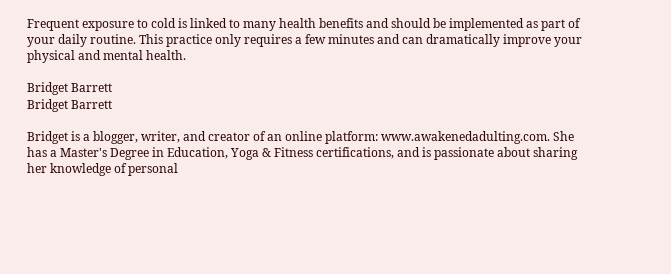Frequent exposure to cold is linked to many health benefits and should be implemented as part of your daily routine. This practice only requires a few minutes and can dramatically improve your physical and mental health.

Bridget Barrett
Bridget Barrett

Bridget is a blogger, writer, and creator of an online platform: www.awakenedadulting.com. She has a Master's Degree in Education, Yoga & Fitness certifications, and is passionate about sharing her knowledge of personal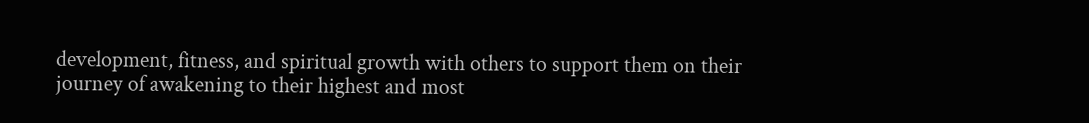development, fitness, and spiritual growth with others to support them on their journey of awakening to their highest and most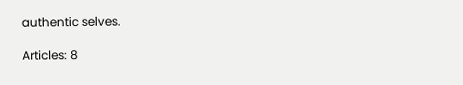authentic selves.

Articles: 8